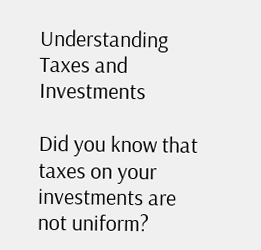Understanding Taxes and Investments

Did you know that taxes on your investments are not uniform?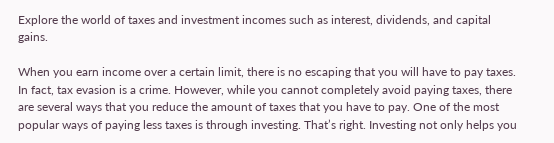Explore the world of taxes and investment incomes such as interest, dividends, and capital gains.

When you earn income over a certain limit, there is no escaping that you will have to pay taxes. In fact, tax evasion is a crime. However, while you cannot completely avoid paying taxes, there are several ways that you reduce the amount of taxes that you have to pay. One of the most popular ways of paying less taxes is through investing. That’s right. Investing not only helps you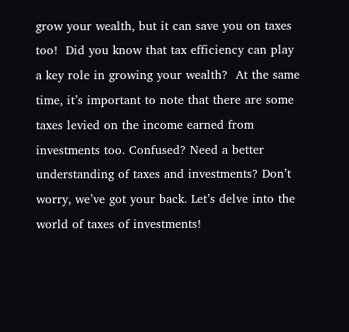grow your wealth, but it can save you on taxes too!  Did you know that tax efficiency can play a key role in growing your wealth?  At the same time, it’s important to note that there are some taxes levied on the income earned from investments too. Confused? Need a better understanding of taxes and investments? Don’t worry, we’ve got your back. Let’s delve into the world of taxes of investments!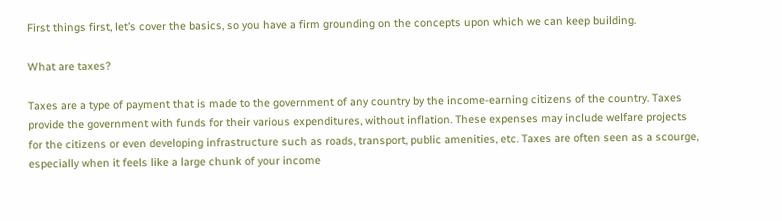First things first, let’s cover the basics, so you have a firm grounding on the concepts upon which we can keep building.

What are taxes?

Taxes are a type of payment that is made to the government of any country by the income-earning citizens of the country. Taxes provide the government with funds for their various expenditures, without inflation. These expenses may include welfare projects for the citizens or even developing infrastructure such as roads, transport, public amenities, etc. Taxes are often seen as a scourge, especially when it feels like a large chunk of your income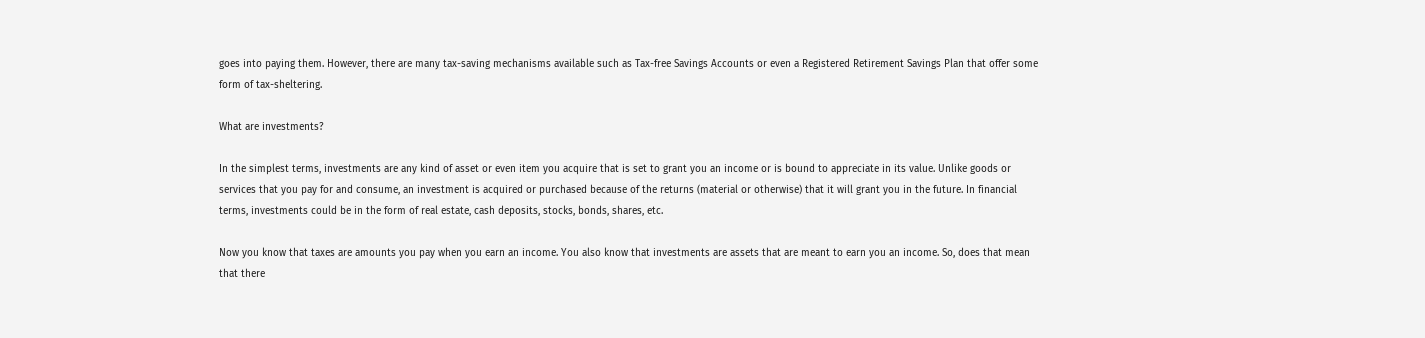goes into paying them. However, there are many tax-saving mechanisms available such as Tax-free Savings Accounts or even a Registered Retirement Savings Plan that offer some form of tax-sheltering.

What are investments?

In the simplest terms, investments are any kind of asset or even item you acquire that is set to grant you an income or is bound to appreciate in its value. Unlike goods or services that you pay for and consume, an investment is acquired or purchased because of the returns (material or otherwise) that it will grant you in the future. In financial terms, investments could be in the form of real estate, cash deposits, stocks, bonds, shares, etc.

Now you know that taxes are amounts you pay when you earn an income. You also know that investments are assets that are meant to earn you an income. So, does that mean that there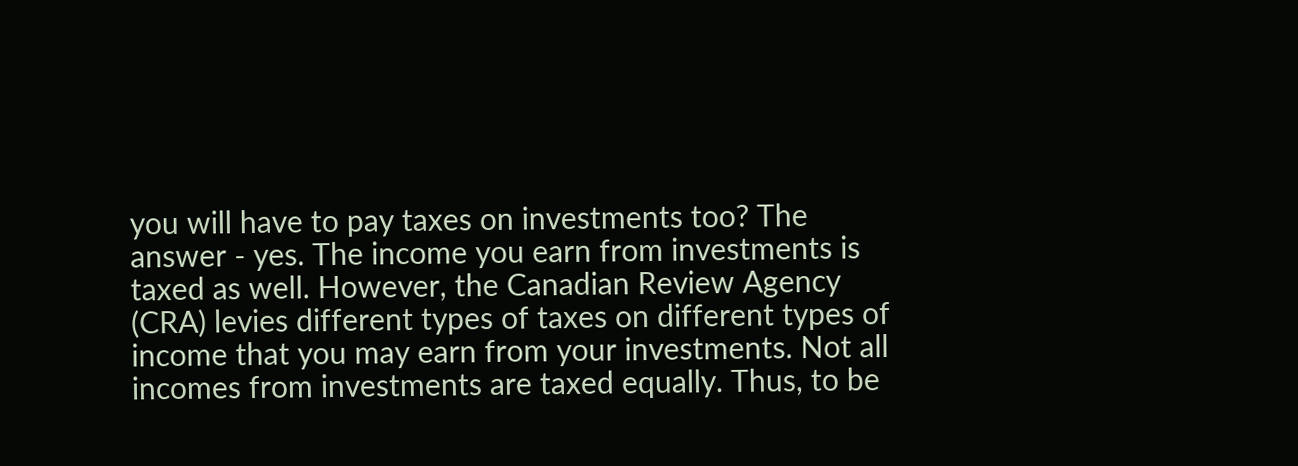you will have to pay taxes on investments too? The answer - yes. The income you earn from investments is taxed as well. However, the Canadian Review Agency (CRA) levies different types of taxes on different types of income that you may earn from your investments. Not all incomes from investments are taxed equally. Thus, to be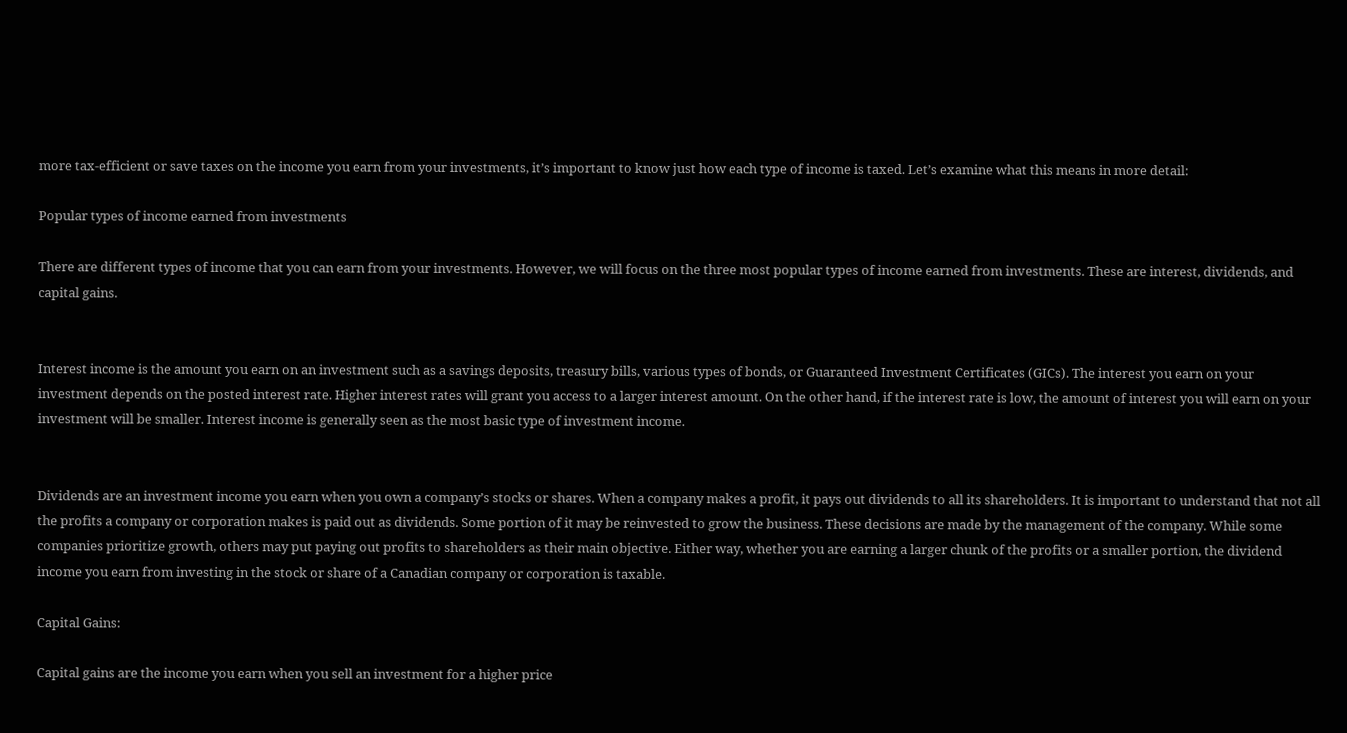more tax-efficient or save taxes on the income you earn from your investments, it’s important to know just how each type of income is taxed. Let’s examine what this means in more detail:

Popular types of income earned from investments

There are different types of income that you can earn from your investments. However, we will focus on the three most popular types of income earned from investments. These are interest, dividends, and capital gains.


Interest income is the amount you earn on an investment such as a savings deposits, treasury bills, various types of bonds, or Guaranteed Investment Certificates (GICs). The interest you earn on your investment depends on the posted interest rate. Higher interest rates will grant you access to a larger interest amount. On the other hand, if the interest rate is low, the amount of interest you will earn on your investment will be smaller. Interest income is generally seen as the most basic type of investment income.


Dividends are an investment income you earn when you own a company’s stocks or shares. When a company makes a profit, it pays out dividends to all its shareholders. It is important to understand that not all the profits a company or corporation makes is paid out as dividends. Some portion of it may be reinvested to grow the business. These decisions are made by the management of the company. While some companies prioritize growth, others may put paying out profits to shareholders as their main objective. Either way, whether you are earning a larger chunk of the profits or a smaller portion, the dividend income you earn from investing in the stock or share of a Canadian company or corporation is taxable.

Capital Gains:

Capital gains are the income you earn when you sell an investment for a higher price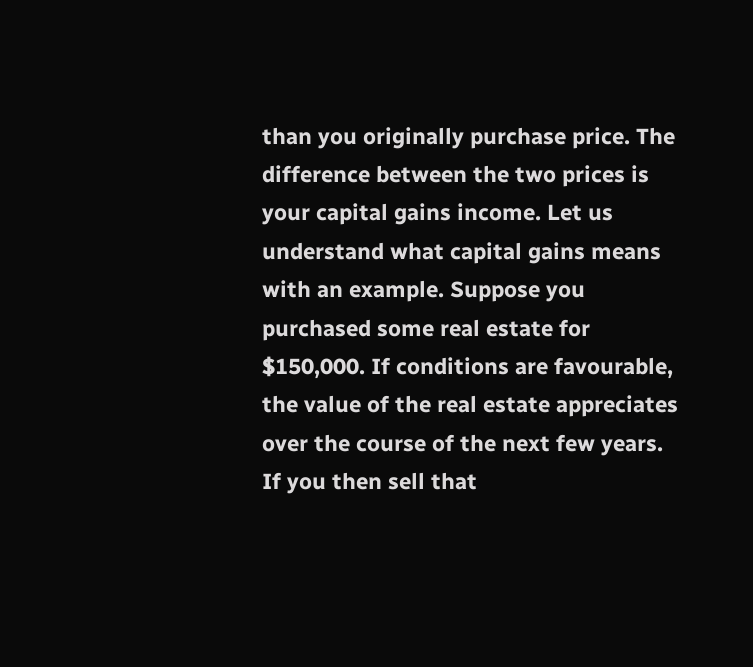than you originally purchase price. The difference between the two prices is your capital gains income. Let us understand what capital gains means with an example. Suppose you purchased some real estate for $150,000. If conditions are favourable, the value of the real estate appreciates over the course of the next few years. If you then sell that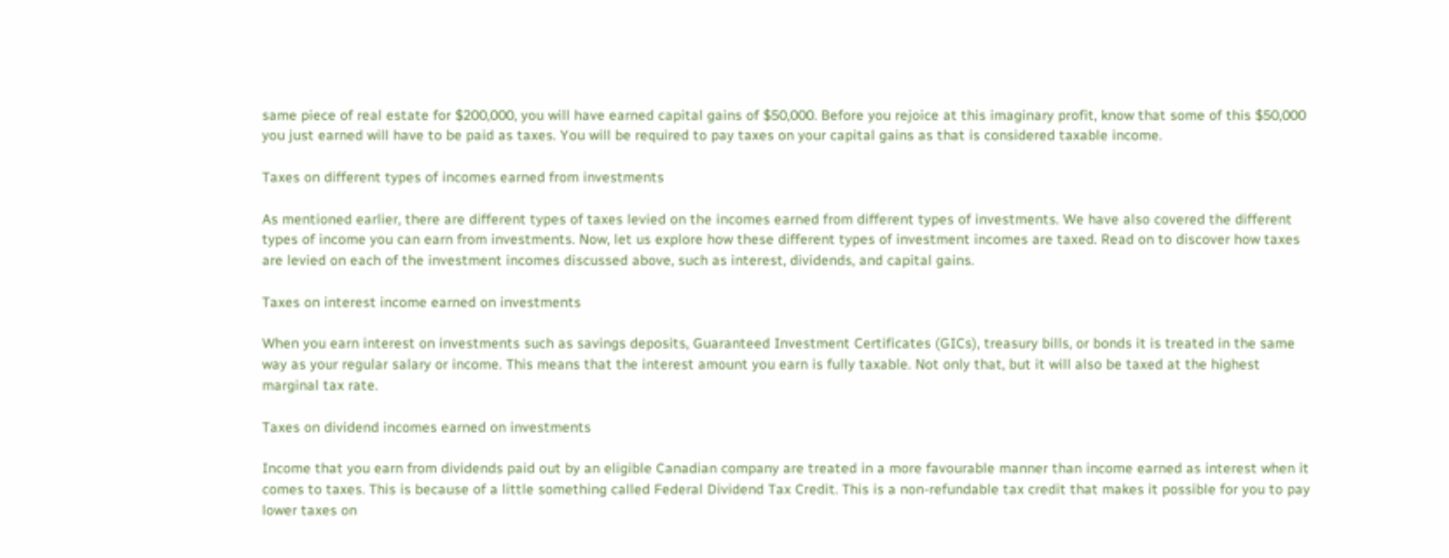same piece of real estate for $200,000, you will have earned capital gains of $50,000. Before you rejoice at this imaginary profit, know that some of this $50,000 you just earned will have to be paid as taxes. You will be required to pay taxes on your capital gains as that is considered taxable income.

Taxes on different types of incomes earned from investments

As mentioned earlier, there are different types of taxes levied on the incomes earned from different types of investments. We have also covered the different types of income you can earn from investments. Now, let us explore how these different types of investment incomes are taxed. Read on to discover how taxes are levied on each of the investment incomes discussed above, such as interest, dividends, and capital gains.

Taxes on interest income earned on investments

When you earn interest on investments such as savings deposits, Guaranteed Investment Certificates (GICs), treasury bills, or bonds it is treated in the same way as your regular salary or income. This means that the interest amount you earn is fully taxable. Not only that, but it will also be taxed at the highest marginal tax rate.

Taxes on dividend incomes earned on investments

Income that you earn from dividends paid out by an eligible Canadian company are treated in a more favourable manner than income earned as interest when it comes to taxes. This is because of a little something called Federal Dividend Tax Credit. This is a non-refundable tax credit that makes it possible for you to pay lower taxes on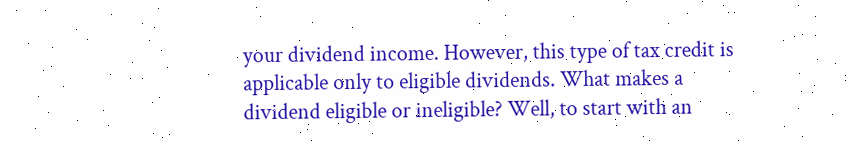your dividend income. However, this type of tax credit is applicable only to eligible dividends. What makes a dividend eligible or ineligible? Well, to start with an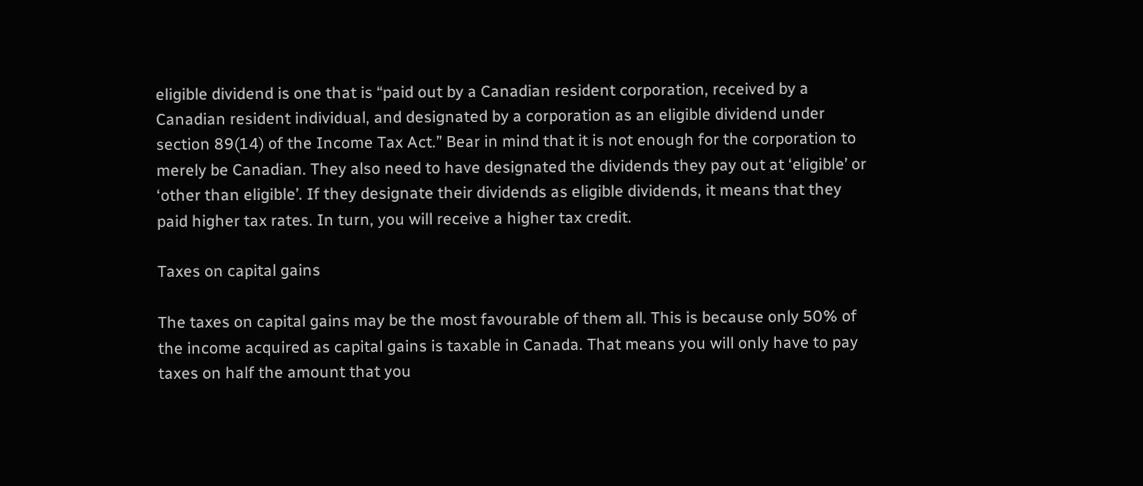eligible dividend is one that is “paid out by a Canadian resident corporation, received by a Canadian resident individual, and designated by a corporation as an eligible dividend under section 89(14) of the Income Tax Act.” Bear in mind that it is not enough for the corporation to merely be Canadian. They also need to have designated the dividends they pay out at ‘eligible’ or ‘other than eligible’. If they designate their dividends as eligible dividends, it means that they paid higher tax rates. In turn, you will receive a higher tax credit.

Taxes on capital gains

The taxes on capital gains may be the most favourable of them all. This is because only 50% of the income acquired as capital gains is taxable in Canada. That means you will only have to pay taxes on half the amount that you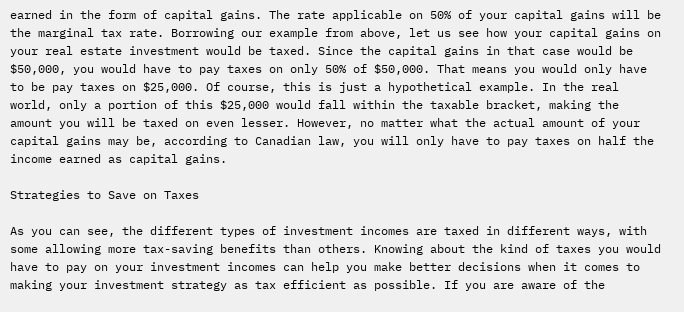earned in the form of capital gains. The rate applicable on 50% of your capital gains will be the marginal tax rate. Borrowing our example from above, let us see how your capital gains on your real estate investment would be taxed. Since the capital gains in that case would be $50,000, you would have to pay taxes on only 50% of $50,000. That means you would only have to be pay taxes on $25,000. Of course, this is just a hypothetical example. In the real world, only a portion of this $25,000 would fall within the taxable bracket, making the amount you will be taxed on even lesser. However, no matter what the actual amount of your capital gains may be, according to Canadian law, you will only have to pay taxes on half the income earned as capital gains.

Strategies to Save on Taxes

As you can see, the different types of investment incomes are taxed in different ways, with some allowing more tax-saving benefits than others. Knowing about the kind of taxes you would have to pay on your investment incomes can help you make better decisions when it comes to making your investment strategy as tax efficient as possible. If you are aware of the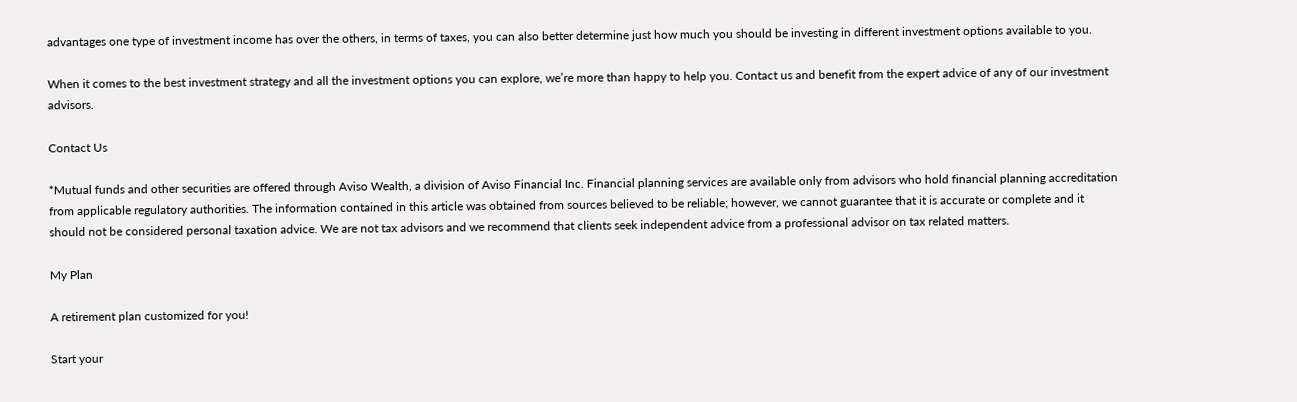advantages one type of investment income has over the others, in terms of taxes, you can also better determine just how much you should be investing in different investment options available to you.

When it comes to the best investment strategy and all the investment options you can explore, we’re more than happy to help you. Contact us and benefit from the expert advice of any of our investment advisors.

Contact Us

*Mutual funds and other securities are offered through Aviso Wealth, a division of Aviso Financial Inc. Financial planning services are available only from advisors who hold financial planning accreditation from applicable regulatory authorities. The information contained in this article was obtained from sources believed to be reliable; however, we cannot guarantee that it is accurate or complete and it should not be considered personal taxation advice. We are not tax advisors and we recommend that clients seek independent advice from a professional advisor on tax related matters.

My Plan

A retirement plan customized for you!

Start your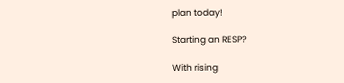plan today!

Starting an RESP?

With rising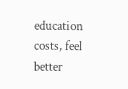education costs, feel better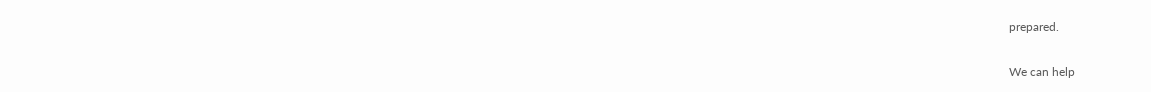prepared.

We can help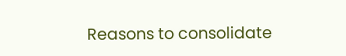Reasons to consolidate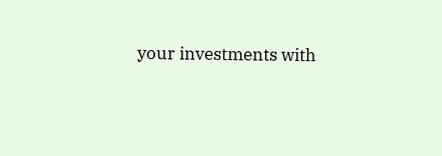your investments with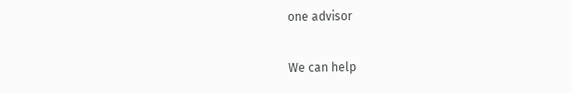one advisor

We can help